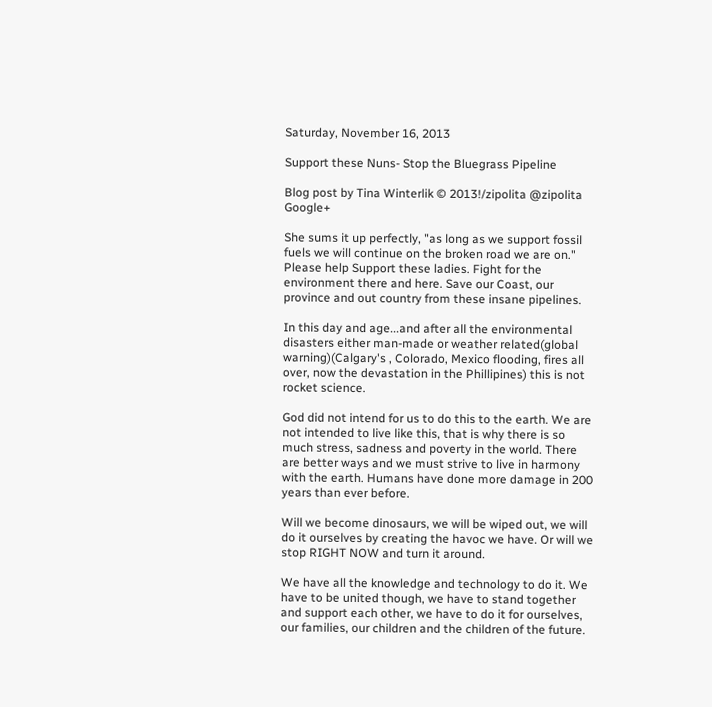Saturday, November 16, 2013

Support these Nuns- Stop the Bluegrass Pipeline

Blog post by Tina Winterlik © 2013!/zipolita @zipolita Google+

She sums it up perfectly, "as long as we support fossil fuels we will continue on the broken road we are on." Please help Support these ladies. Fight for the environment there and here. Save our Coast, our province and out country from these insane pipelines.

In this day and age...and after all the environmental disasters either man-made or weather related(global warning)(Calgary's , Colorado, Mexico flooding, fires all over, now the devastation in the Phillipines) this is not rocket science.

God did not intend for us to do this to the earth. We are not intended to live like this, that is why there is so much stress, sadness and poverty in the world. There are better ways and we must strive to live in harmony with the earth. Humans have done more damage in 200 years than ever before.

Will we become dinosaurs, we will be wiped out, we will do it ourselves by creating the havoc we have. Or will we stop RIGHT NOW and turn it around.

We have all the knowledge and technology to do it. We have to be united though, we have to stand together and support each other, we have to do it for ourselves, our families, our children and the children of the future.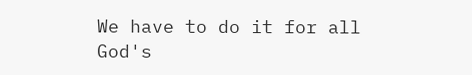We have to do it for all God's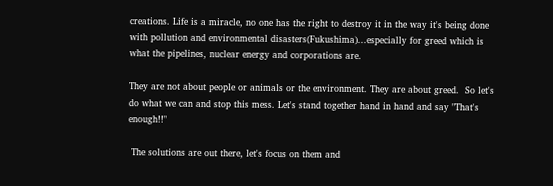creations. Life is a miracle, no one has the right to destroy it in the way it's being done with pollution and environmental disasters(Fukushima)...especially for greed which is what the pipelines, nuclear energy and corporations are.

They are not about people or animals or the environment. They are about greed.  So let's do what we can and stop this mess. Let's stand together hand in hand and say "That's enough!!"

 The solutions are out there, let's focus on them and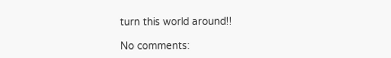turn this world around!!

No comments: